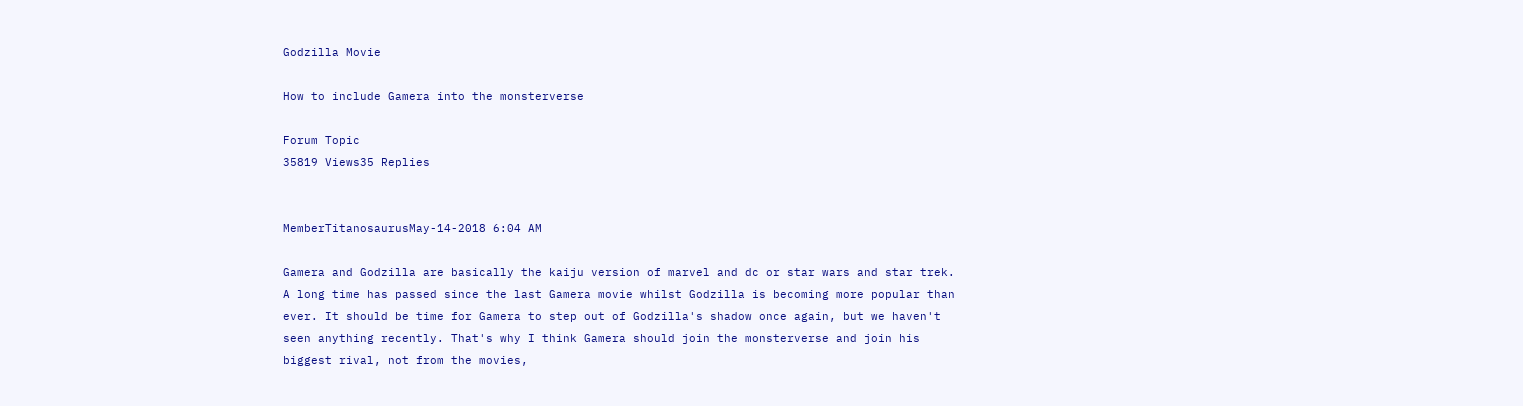Godzilla Movie

How to include Gamera into the monsterverse

Forum Topic
35819 Views35 Replies


MemberTitanosaurusMay-14-2018 6:04 AM

Gamera and Godzilla are basically the kaiju version of marvel and dc or star wars and star trek. A long time has passed since the last Gamera movie whilst Godzilla is becoming more popular than ever. It should be time for Gamera to step out of Godzilla's shadow once again, but we haven't seen anything recently. That's why I think Gamera should join the monsterverse and join his biggest rival, not from the movies,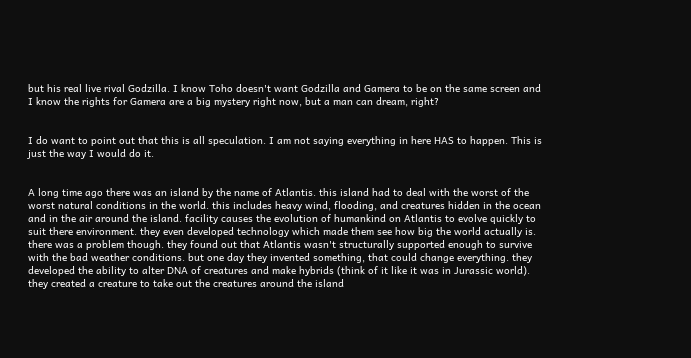but his real live rival Godzilla. I know Toho doesn't want Godzilla and Gamera to be on the same screen and I know the rights for Gamera are a big mystery right now, but a man can dream, right?


I do want to point out that this is all speculation. I am not saying everything in here HAS to happen. This is just the way I would do it.


A long time ago there was an island by the name of Atlantis. this island had to deal with the worst of the worst natural conditions in the world. this includes heavy wind, flooding, and creatures hidden in the ocean and in the air around the island. facility causes the evolution of humankind on Atlantis to evolve quickly to suit there environment. they even developed technology which made them see how big the world actually is. there was a problem though. they found out that Atlantis wasn't structurally supported enough to survive with the bad weather conditions. but one day they invented something, that could change everything. they developed the ability to alter DNA of creatures and make hybrids (think of it like it was in Jurassic world).
they created a creature to take out the creatures around the island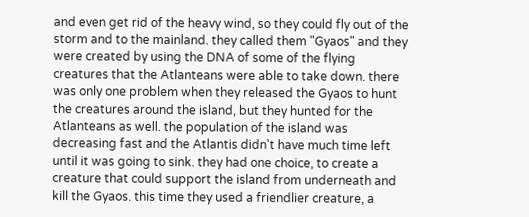and even get rid of the heavy wind, so they could fly out of the storm and to the mainland. they called them "Gyaos" and they were created by using the DNA of some of the flying creatures that the Atlanteans were able to take down. there was only one problem when they released the Gyaos to hunt the creatures around the island, but they hunted for the Atlanteans as well. the population of the island was decreasing fast and the Atlantis didn't have much time left until it was going to sink. they had one choice, to create a creature that could support the island from underneath and kill the Gyaos. this time they used a friendlier creature, a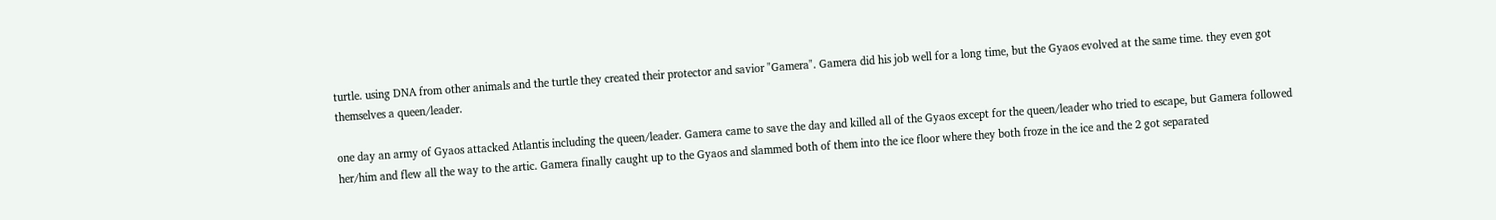turtle. using DNA from other animals and the turtle they created their protector and savior "Gamera". Gamera did his job well for a long time, but the Gyaos evolved at the same time. they even got themselves a queen/leader.

one day an army of Gyaos attacked Atlantis including the queen/leader. Gamera came to save the day and killed all of the Gyaos except for the queen/leader who tried to escape, but Gamera followed her/him and flew all the way to the artic. Gamera finally caught up to the Gyaos and slammed both of them into the ice floor where they both froze in the ice and the 2 got separated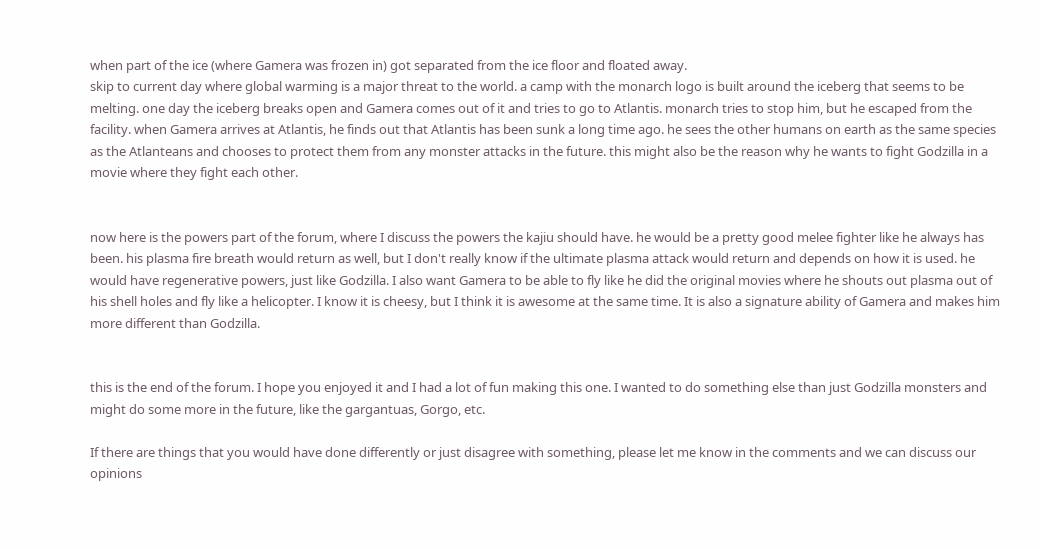when part of the ice (where Gamera was frozen in) got separated from the ice floor and floated away.
skip to current day where global warming is a major threat to the world. a camp with the monarch logo is built around the iceberg that seems to be melting. one day the iceberg breaks open and Gamera comes out of it and tries to go to Atlantis. monarch tries to stop him, but he escaped from the facility. when Gamera arrives at Atlantis, he finds out that Atlantis has been sunk a long time ago. he sees the other humans on earth as the same species as the Atlanteans and chooses to protect them from any monster attacks in the future. this might also be the reason why he wants to fight Godzilla in a movie where they fight each other.


now here is the powers part of the forum, where I discuss the powers the kajiu should have. he would be a pretty good melee fighter like he always has been. his plasma fire breath would return as well, but I don't really know if the ultimate plasma attack would return and depends on how it is used. he would have regenerative powers, just like Godzilla. I also want Gamera to be able to fly like he did the original movies where he shouts out plasma out of his shell holes and fly like a helicopter. I know it is cheesy, but I think it is awesome at the same time. It is also a signature ability of Gamera and makes him more different than Godzilla.


this is the end of the forum. I hope you enjoyed it and I had a lot of fun making this one. I wanted to do something else than just Godzilla monsters and might do some more in the future, like the gargantuas, Gorgo, etc.

If there are things that you would have done differently or just disagree with something, please let me know in the comments and we can discuss our opinions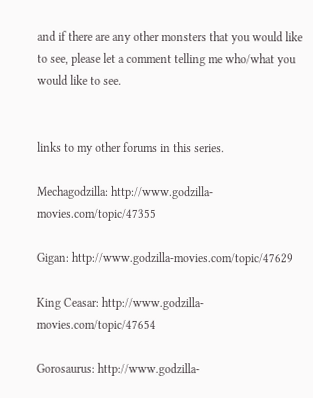and if there are any other monsters that you would like to see, please let a comment telling me who/what you would like to see.


links to my other forums in this series.

Mechagodzilla: http://www.godzilla-movies.com/topic/47355

Gigan: http://www.godzilla-movies.com/topic/47629

King Ceasar: http://www.godzilla-movies.com/topic/47654

Gorosaurus: http://www.godzilla-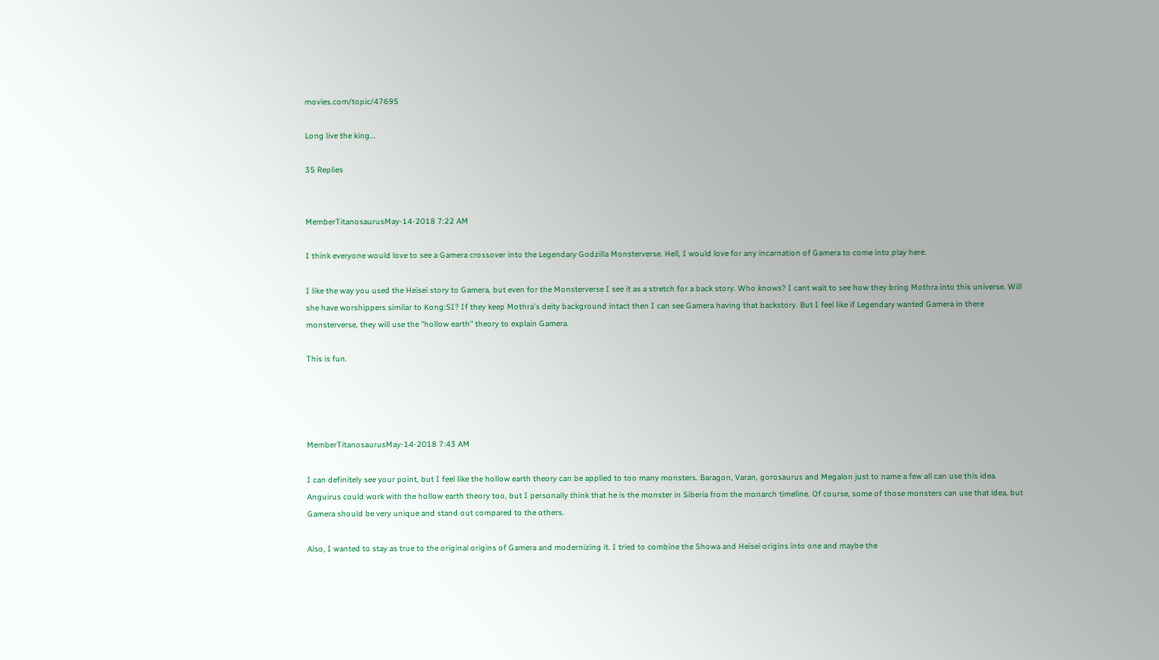movies.com/topic/47695

Long live the king...

35 Replies


MemberTitanosaurusMay-14-2018 7:22 AM

I think everyone would love to see a Gamera crossover into the Legendary Godzilla Monsterverse. Hell, I would love for any incarnation of Gamera to come into play here.

I like the way you used the Heisei story to Gamera, but even for the Monsterverse I see it as a stretch for a back story. Who knows? I cant wait to see how they bring Mothra into this universe. Will she have worshippers similar to Kong:SI? If they keep Mothra's deity background intact then I can see Gamera having that backstory. But I feel like if Legendary wanted Gamera in there monsterverse, they will use the "hollow earth" theory to explain Gamera.

This is fun.




MemberTitanosaurusMay-14-2018 7:43 AM

I can definitely see your point, but I feel like the hollow earth theory can be applied to too many monsters. Baragon, Varan, gorosaurus and Megalon just to name a few all can use this idea. Anguirus could work with the hollow earth theory too, but I personally think that he is the monster in Siberia from the monarch timeline. Of course, some of those monsters can use that idea, but Gamera should be very unique and stand out compared to the others.

Also, I wanted to stay as true to the original origins of Gamera and modernizing it. I tried to combine the Showa and Heisei origins into one and maybe the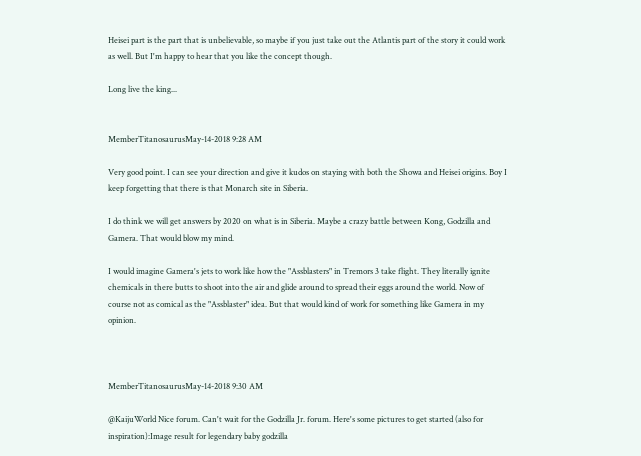Heisei part is the part that is unbelievable, so maybe if you just take out the Atlantis part of the story it could work as well. But I'm happy to hear that you like the concept though.

Long live the king...


MemberTitanosaurusMay-14-2018 9:28 AM

Very good point. I can see your direction and give it kudos on staying with both the Showa and Heisei origins. Boy I keep forgetting that there is that Monarch site in Siberia.

I do think we will get answers by 2020 on what is in Siberia. Maybe a crazy battle between Kong, Godzilla and Gamera. That would blow my mind.

I would imagine Gamera's jets to work like how the "Assblasters" in Tremors 3 take flight. They literally ignite chemicals in there butts to shoot into the air and glide around to spread their eggs around the world. Now of course not as comical as the "Assblaster" idea. But that would kind of work for something like Gamera in my opinion.



MemberTitanosaurusMay-14-2018 9:30 AM

@KaijuWorld Nice forum. Can't wait for the Godzilla Jr. forum. Here's some pictures to get started (also for inspiration):Image result for legendary baby godzilla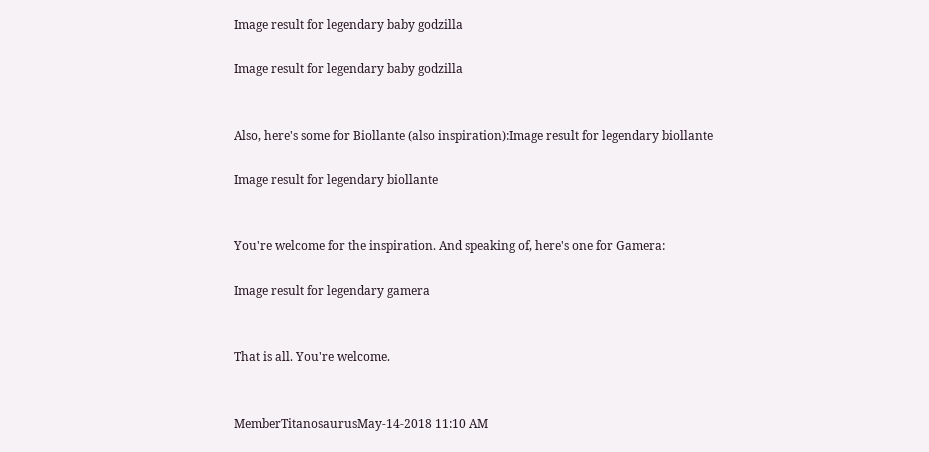Image result for legendary baby godzilla

Image result for legendary baby godzilla


Also, here's some for Biollante (also inspiration):Image result for legendary biollante

Image result for legendary biollante


You're welcome for the inspiration. And speaking of, here's one for Gamera:

Image result for legendary gamera


That is all. You're welcome.


MemberTitanosaurusMay-14-2018 11:10 AM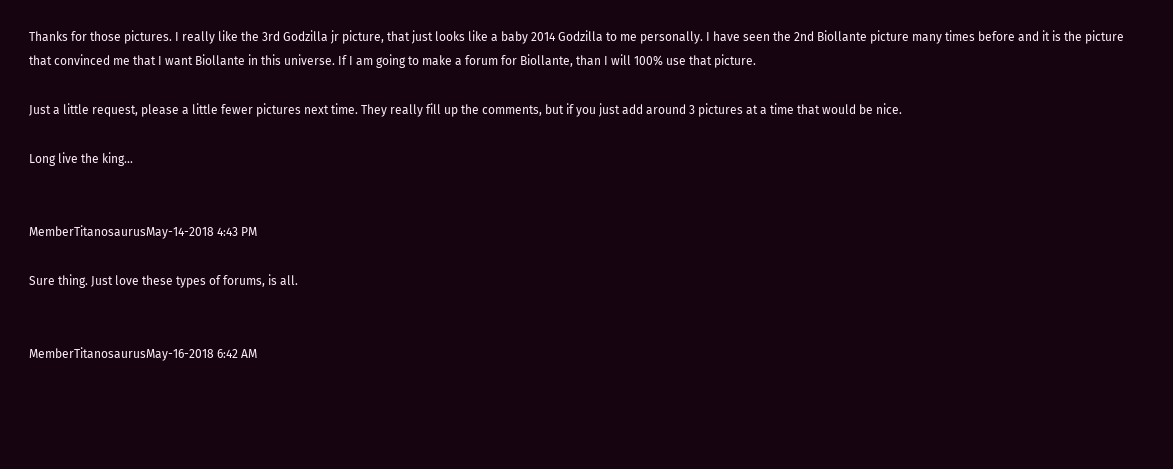Thanks for those pictures. I really like the 3rd Godzilla jr picture, that just looks like a baby 2014 Godzilla to me personally. I have seen the 2nd Biollante picture many times before and it is the picture that convinced me that I want Biollante in this universe. If I am going to make a forum for Biollante, than I will 100% use that picture.

Just a little request, please a little fewer pictures next time. They really fill up the comments, but if you just add around 3 pictures at a time that would be nice.

Long live the king...


MemberTitanosaurusMay-14-2018 4:43 PM

Sure thing. Just love these types of forums, is all.


MemberTitanosaurusMay-16-2018 6:42 AM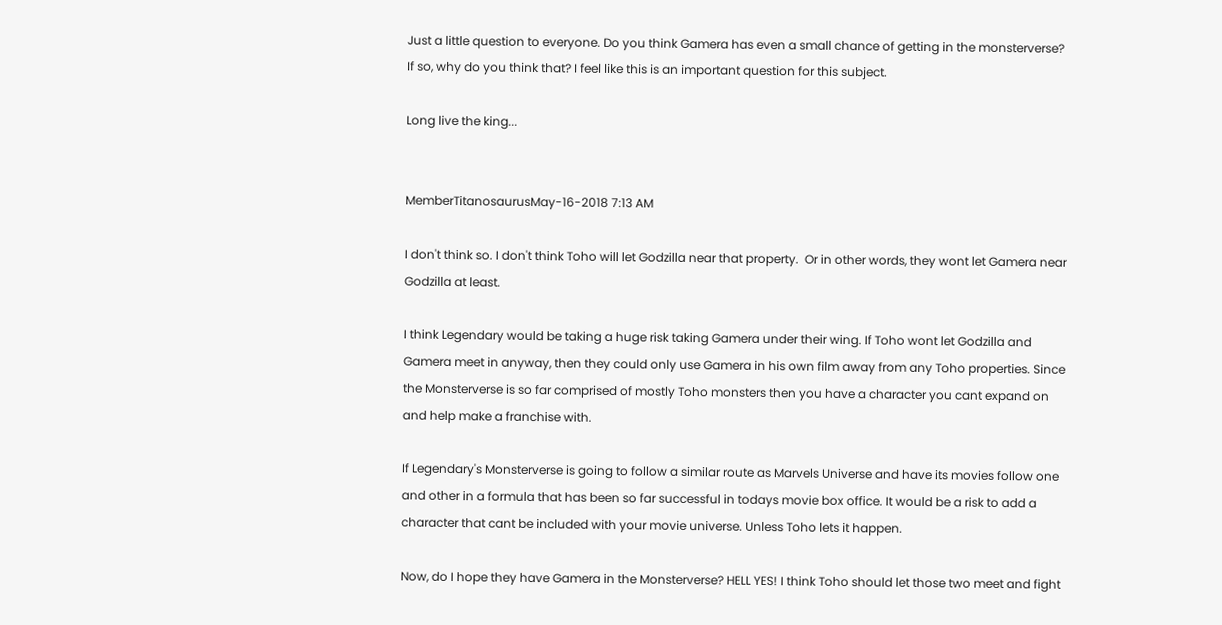Just a little question to everyone. Do you think Gamera has even a small chance of getting in the monsterverse? If so, why do you think that? I feel like this is an important question for this subject.

Long live the king...


MemberTitanosaurusMay-16-2018 7:13 AM

I don't think so. I don't think Toho will let Godzilla near that property.  Or in other words, they wont let Gamera near Godzilla at least.

I think Legendary would be taking a huge risk taking Gamera under their wing. If Toho wont let Godzilla and Gamera meet in anyway, then they could only use Gamera in his own film away from any Toho properties. Since the Monsterverse is so far comprised of mostly Toho monsters then you have a character you cant expand on and help make a franchise with.

If Legendary's Monsterverse is going to follow a similar route as Marvels Universe and have its movies follow one and other in a formula that has been so far successful in todays movie box office. It would be a risk to add a character that cant be included with your movie universe. Unless Toho lets it happen.

Now, do I hope they have Gamera in the Monsterverse? HELL YES! I think Toho should let those two meet and fight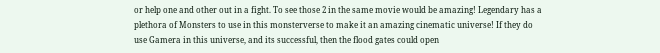or help one and other out in a fight. To see those 2 in the same movie would be amazing! Legendary has a plethora of Monsters to use in this monsterverse to make it an amazing cinematic universe! If they do use Gamera in this universe, and its successful, then the flood gates could open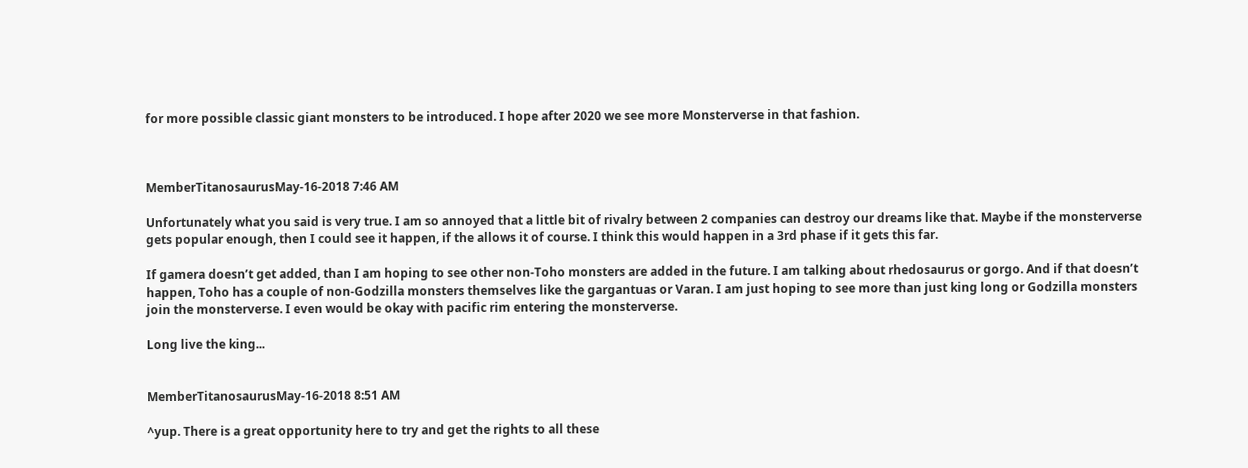for more possible classic giant monsters to be introduced. I hope after 2020 we see more Monsterverse in that fashion.



MemberTitanosaurusMay-16-2018 7:46 AM

Unfortunately what you said is very true. I am so annoyed that a little bit of rivalry between 2 companies can destroy our dreams like that. Maybe if the monsterverse gets popular enough, then I could see it happen, if the allows it of course. I think this would happen in a 3rd phase if it gets this far.

If gamera doesn’t get added, than I am hoping to see other non-Toho monsters are added in the future. I am talking about rhedosaurus or gorgo. And if that doesn’t happen, Toho has a couple of non-Godzilla monsters themselves like the gargantuas or Varan. I am just hoping to see more than just king long or Godzilla monsters join the monsterverse. I even would be okay with pacific rim entering the monsterverse.

Long live the king...


MemberTitanosaurusMay-16-2018 8:51 AM

^yup. There is a great opportunity here to try and get the rights to all these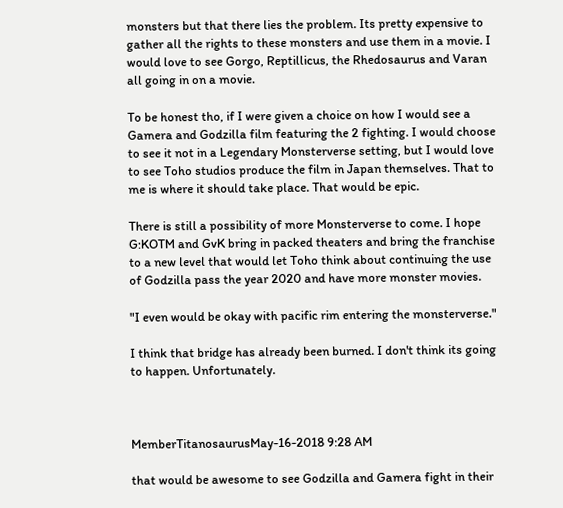monsters but that there lies the problem. Its pretty expensive to gather all the rights to these monsters and use them in a movie. I would love to see Gorgo, Reptillicus, the Rhedosaurus and Varan all going in on a movie.

To be honest tho, if I were given a choice on how I would see a Gamera and Godzilla film featuring the 2 fighting. I would choose to see it not in a Legendary Monsterverse setting, but I would love to see Toho studios produce the film in Japan themselves. That to me is where it should take place. That would be epic.

There is still a possibility of more Monsterverse to come. I hope G:KOTM and GvK bring in packed theaters and bring the franchise to a new level that would let Toho think about continuing the use of Godzilla pass the year 2020 and have more monster movies.

"I even would be okay with pacific rim entering the monsterverse."

I think that bridge has already been burned. I don't think its going to happen. Unfortunately.



MemberTitanosaurusMay-16-2018 9:28 AM

that would be awesome to see Godzilla and Gamera fight in their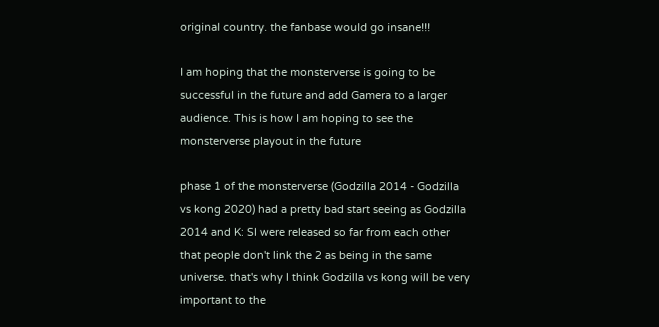original country. the fanbase would go insane!!!

I am hoping that the monsterverse is going to be successful in the future and add Gamera to a larger audience. This is how I am hoping to see the monsterverse playout in the future

phase 1 of the monsterverse (Godzilla 2014 - Godzilla vs kong 2020) had a pretty bad start seeing as Godzilla 2014 and K: SI were released so far from each other that people don't link the 2 as being in the same universe. that's why I think Godzilla vs kong will be very important to the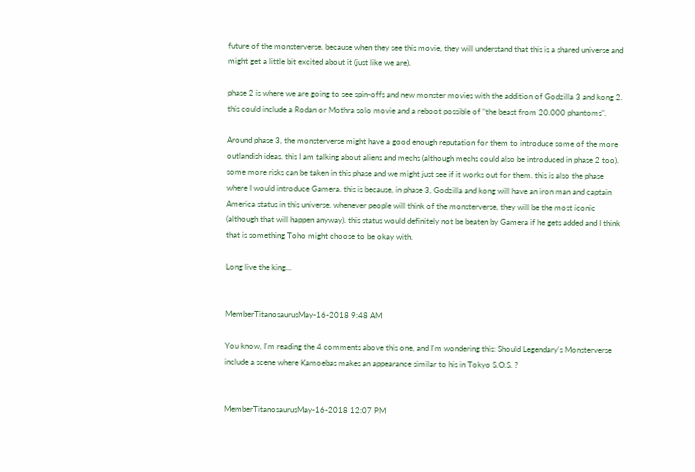future of the monsterverse. because when they see this movie, they will understand that this is a shared universe and might get a little bit excited about it (just like we are).

phase 2 is where we are going to see spin-offs and new monster movies with the addition of Godzilla 3 and kong 2. this could include a Rodan or Mothra solo movie and a reboot possible of "the beast from 20.000 phantoms".

Around phase 3, the monsterverse might have a good enough reputation for them to introduce some of the more outlandish ideas. this I am talking about aliens and mechs (although mechs could also be introduced in phase 2 too). some more risks can be taken in this phase and we might just see if it works out for them. this is also the phase where I would introduce Gamera. this is because, in phase 3, Godzilla and kong will have an iron man and captain America status in this universe. whenever people will think of the monsterverse, they will be the most iconic (although that will happen anyway). this status would definitely not be beaten by Gamera if he gets added and I think that is something Toho might choose to be okay with.

Long live the king...


MemberTitanosaurusMay-16-2018 9:48 AM

You know, I'm reading the 4 comments above this one, and I'm wondering this: Should Legendary's Monsterverse include a scene where Kamoebas makes an appearance similar to his in Tokyo S.O.S. ?


MemberTitanosaurusMay-16-2018 12:07 PM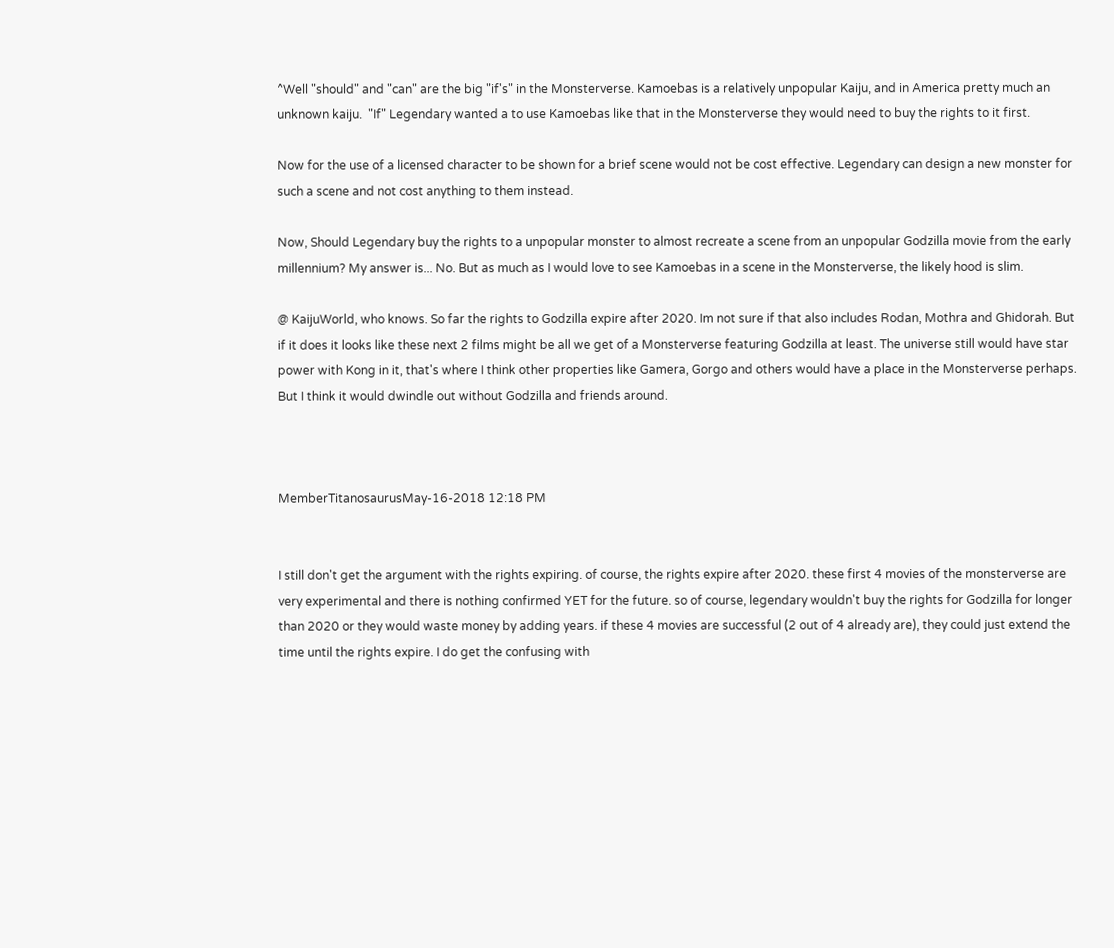^Well "should" and "can" are the big "if's" in the Monsterverse. Kamoebas is a relatively unpopular Kaiju, and in America pretty much an unknown kaiju.  "If" Legendary wanted a to use Kamoebas like that in the Monsterverse they would need to buy the rights to it first.

Now for the use of a licensed character to be shown for a brief scene would not be cost effective. Legendary can design a new monster for such a scene and not cost anything to them instead.

Now, Should Legendary buy the rights to a unpopular monster to almost recreate a scene from an unpopular Godzilla movie from the early millennium? My answer is... No. But as much as I would love to see Kamoebas in a scene in the Monsterverse, the likely hood is slim.

@ KaijuWorld, who knows. So far the rights to Godzilla expire after 2020. Im not sure if that also includes Rodan, Mothra and Ghidorah. But if it does it looks like these next 2 films might be all we get of a Monsterverse featuring Godzilla at least. The universe still would have star power with Kong in it, that's where I think other properties like Gamera, Gorgo and others would have a place in the Monsterverse perhaps. But I think it would dwindle out without Godzilla and friends around.



MemberTitanosaurusMay-16-2018 12:18 PM


I still don't get the argument with the rights expiring. of course, the rights expire after 2020. these first 4 movies of the monsterverse are very experimental and there is nothing confirmed YET for the future. so of course, legendary wouldn't buy the rights for Godzilla for longer than 2020 or they would waste money by adding years. if these 4 movies are successful (2 out of 4 already are), they could just extend the time until the rights expire. I do get the confusing with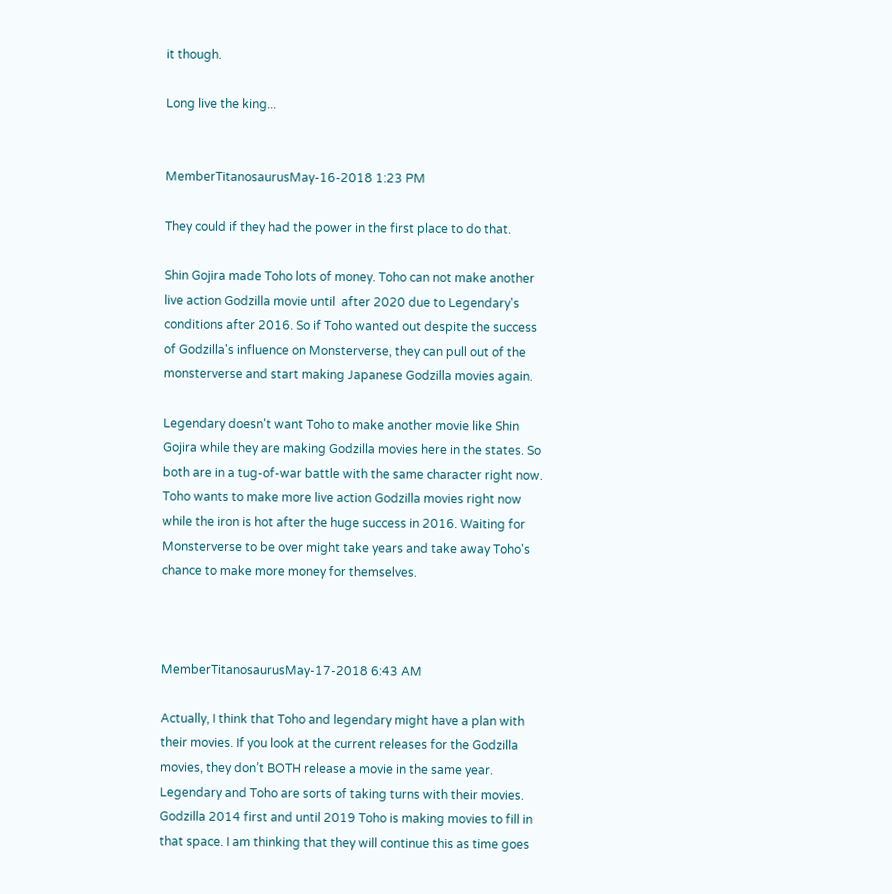it though.

Long live the king...


MemberTitanosaurusMay-16-2018 1:23 PM

They could if they had the power in the first place to do that.

Shin Gojira made Toho lots of money. Toho can not make another live action Godzilla movie until  after 2020 due to Legendary's conditions after 2016. So if Toho wanted out despite the success of Godzilla's influence on Monsterverse, they can pull out of the monsterverse and start making Japanese Godzilla movies again.

Legendary doesn't want Toho to make another movie like Shin Gojira while they are making Godzilla movies here in the states. So both are in a tug-of-war battle with the same character right now. Toho wants to make more live action Godzilla movies right now while the iron is hot after the huge success in 2016. Waiting for Monsterverse to be over might take years and take away Toho's chance to make more money for themselves.



MemberTitanosaurusMay-17-2018 6:43 AM

Actually, I think that Toho and legendary might have a plan with their movies. If you look at the current releases for the Godzilla movies, they don’t BOTH release a movie in the same year. Legendary and Toho are sorts of taking turns with their movies. Godzilla 2014 first and until 2019 Toho is making movies to fill in that space. I am thinking that they will continue this as time goes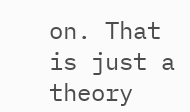on. That is just a theory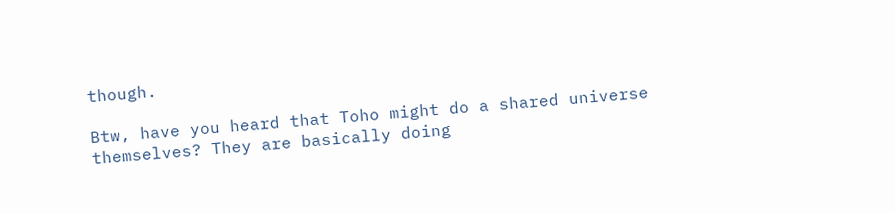though.

Btw, have you heard that Toho might do a shared universe themselves? They are basically doing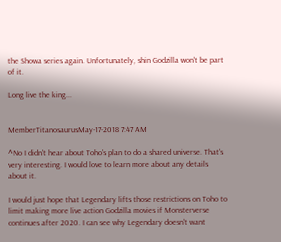the Showa series again. Unfortunately, shin Godzilla won't be part of it.

Long live the king...


MemberTitanosaurusMay-17-2018 7:47 AM

^No I didn't hear about Toho's plan to do a shared universe. That's very interesting. I would love to learn more about any details about it.

I would just hope that Legendary lifts those restrictions on Toho to limit making more live action Godzilla movies if Monsterverse continues after 2020. I can see why Legendary doesn't want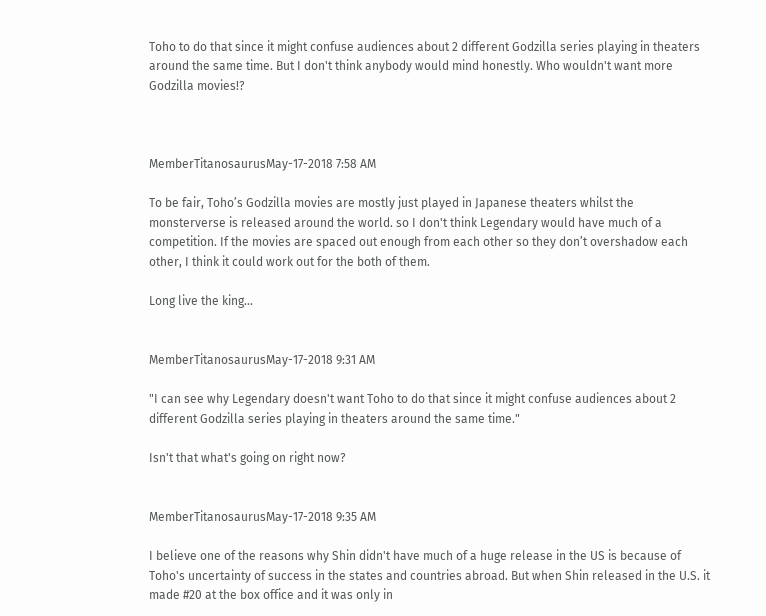Toho to do that since it might confuse audiences about 2 different Godzilla series playing in theaters around the same time. But I don't think anybody would mind honestly. Who wouldn't want more Godzilla movies!?



MemberTitanosaurusMay-17-2018 7:58 AM

To be fair, Toho’s Godzilla movies are mostly just played in Japanese theaters whilst the monsterverse is released around the world. so I don't think Legendary would have much of a competition. If the movies are spaced out enough from each other so they don’t overshadow each other, I think it could work out for the both of them.

Long live the king...


MemberTitanosaurusMay-17-2018 9:31 AM

"I can see why Legendary doesn't want Toho to do that since it might confuse audiences about 2 different Godzilla series playing in theaters around the same time."

Isn't that what's going on right now?


MemberTitanosaurusMay-17-2018 9:35 AM

I believe one of the reasons why Shin didn't have much of a huge release in the US is because of Toho's uncertainty of success in the states and countries abroad. But when Shin released in the U.S. it made #20 at the box office and it was only in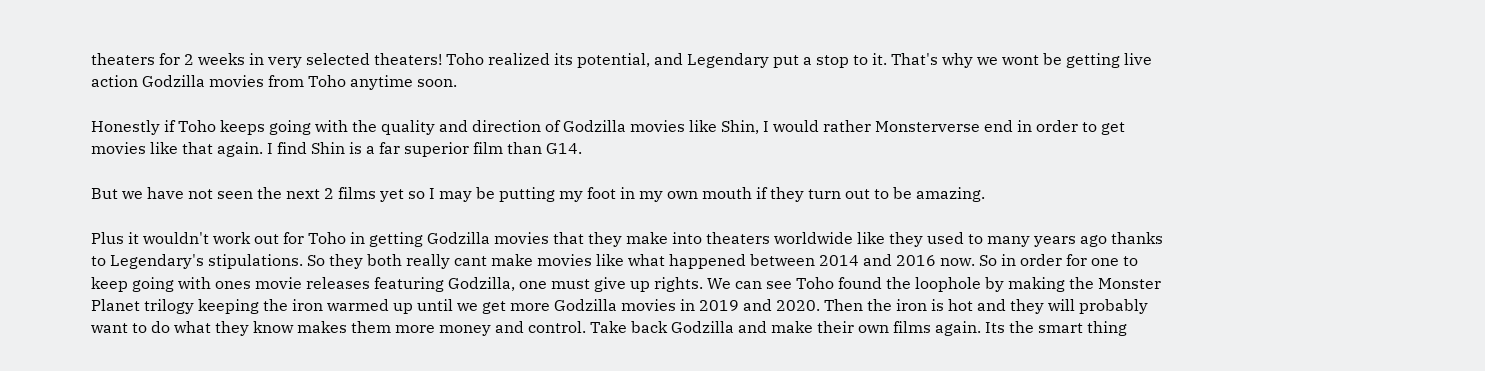theaters for 2 weeks in very selected theaters! Toho realized its potential, and Legendary put a stop to it. That's why we wont be getting live action Godzilla movies from Toho anytime soon.

Honestly if Toho keeps going with the quality and direction of Godzilla movies like Shin, I would rather Monsterverse end in order to get movies like that again. I find Shin is a far superior film than G14.

But we have not seen the next 2 films yet so I may be putting my foot in my own mouth if they turn out to be amazing.

Plus it wouldn't work out for Toho in getting Godzilla movies that they make into theaters worldwide like they used to many years ago thanks to Legendary's stipulations. So they both really cant make movies like what happened between 2014 and 2016 now. So in order for one to keep going with ones movie releases featuring Godzilla, one must give up rights. We can see Toho found the loophole by making the Monster Planet trilogy keeping the iron warmed up until we get more Godzilla movies in 2019 and 2020. Then the iron is hot and they will probably want to do what they know makes them more money and control. Take back Godzilla and make their own films again. Its the smart thing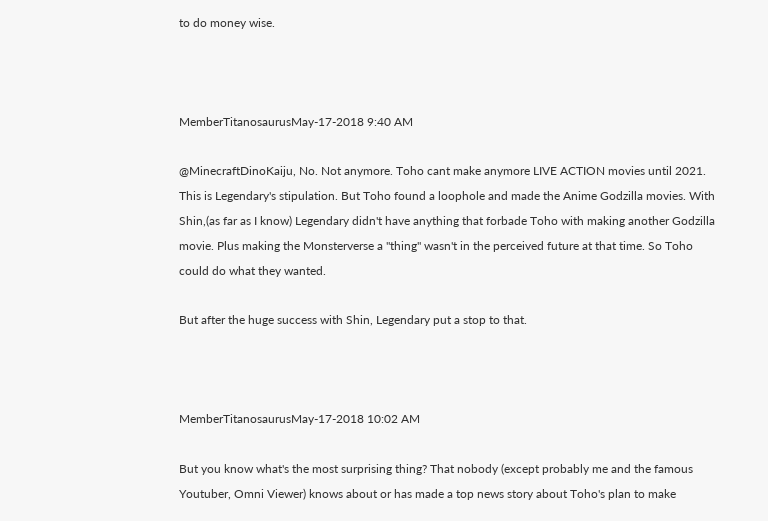to do money wise.



MemberTitanosaurusMay-17-2018 9:40 AM

@MinecraftDinoKaiju, No. Not anymore. Toho cant make anymore LIVE ACTION movies until 2021. This is Legendary's stipulation. But Toho found a loophole and made the Anime Godzilla movies. With Shin,(as far as I know) Legendary didn't have anything that forbade Toho with making another Godzilla movie. Plus making the Monsterverse a "thing" wasn't in the perceived future at that time. So Toho could do what they wanted.

But after the huge success with Shin, Legendary put a stop to that.



MemberTitanosaurusMay-17-2018 10:02 AM

But you know what's the most surprising thing? That nobody (except probably me and the famous Youtuber, Omni Viewer) knows about or has made a top news story about Toho's plan to make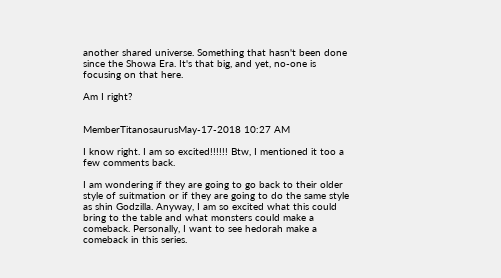another shared universe. Something that hasn't been done since the Showa Era. It's that big, and yet, no-one is focusing on that here.

Am I right?


MemberTitanosaurusMay-17-2018 10:27 AM

I know right. I am so excited!!!!!! Btw, I mentioned it too a few comments back.

I am wondering if they are going to go back to their older style of suitmation or if they are going to do the same style as shin Godzilla. Anyway, I am so excited what this could bring to the table and what monsters could make a comeback. Personally, I want to see hedorah make a comeback in this series.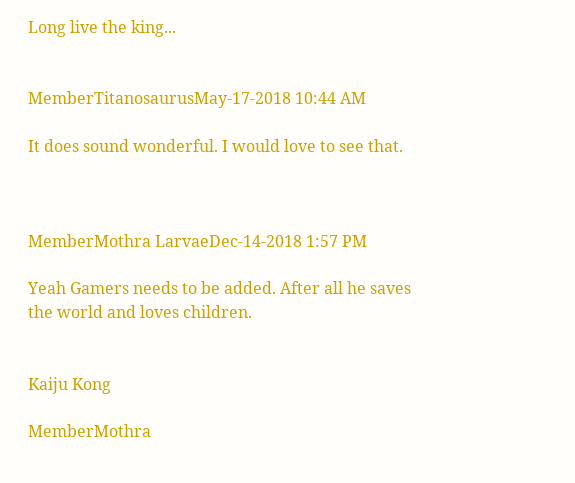Long live the king...


MemberTitanosaurusMay-17-2018 10:44 AM

It does sound wonderful. I would love to see that.



MemberMothra LarvaeDec-14-2018 1:57 PM

Yeah Gamers needs to be added. After all he saves the world and loves children.


Kaiju Kong

MemberMothra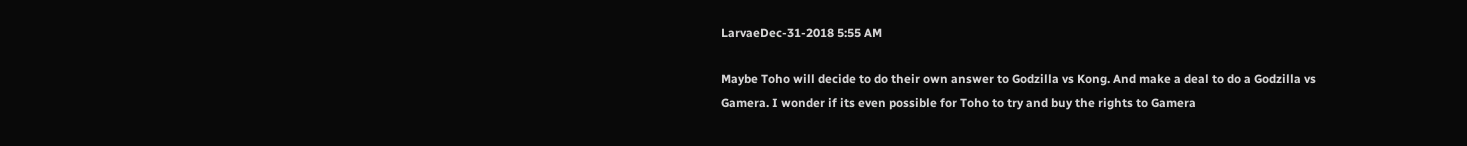LarvaeDec-31-2018 5:55 AM

Maybe Toho will decide to do their own answer to Godzilla vs Kong. And make a deal to do a Godzilla vs Gamera. I wonder if its even possible for Toho to try and buy the rights to Gamera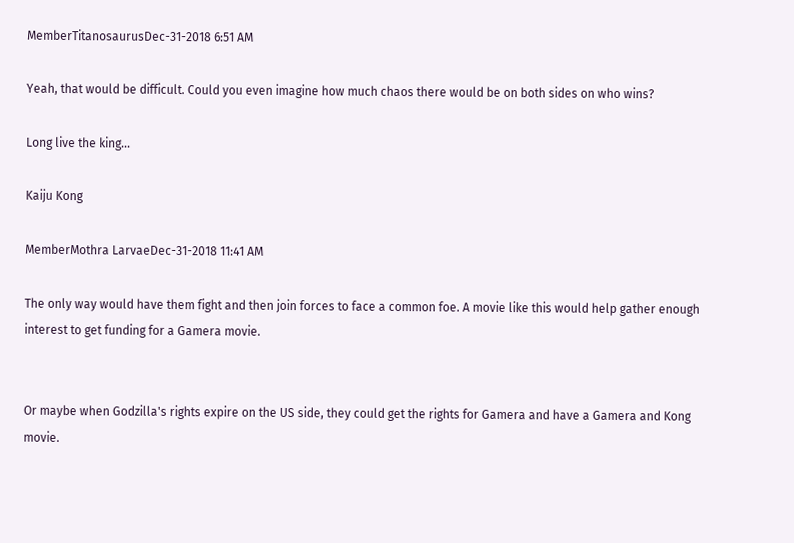MemberTitanosaurusDec-31-2018 6:51 AM

Yeah, that would be difficult. Could you even imagine how much chaos there would be on both sides on who wins?

Long live the king...

Kaiju Kong

MemberMothra LarvaeDec-31-2018 11:41 AM

The only way would have them fight and then join forces to face a common foe. A movie like this would help gather enough interest to get funding for a Gamera movie.


Or maybe when Godzilla's rights expire on the US side, they could get the rights for Gamera and have a Gamera and Kong movie.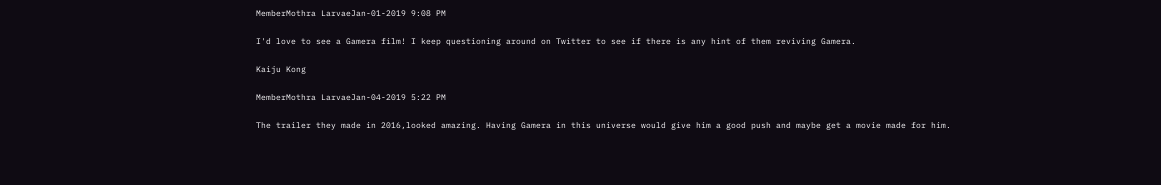MemberMothra LarvaeJan-01-2019 9:08 PM

I'd love to see a Gamera film! I keep questioning around on Twitter to see if there is any hint of them reviving Gamera.

Kaiju Kong

MemberMothra LarvaeJan-04-2019 5:22 PM

The trailer they made in 2016,looked amazing. Having Gamera in this universe would give him a good push and maybe get a movie made for him.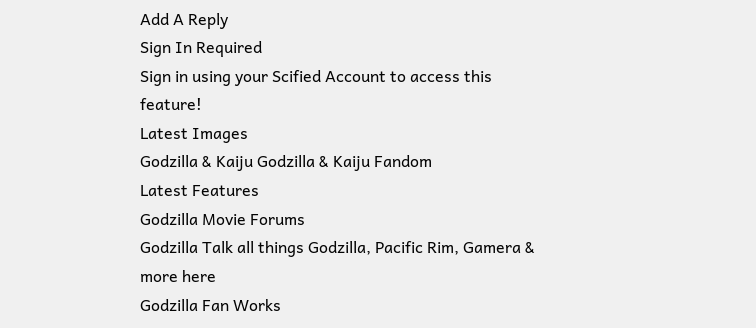Add A Reply
Sign In Required
Sign in using your Scified Account to access this feature!
Latest Images
Godzilla & Kaiju Godzilla & Kaiju Fandom
Latest Features
Godzilla Movie Forums
Godzilla Talk all things Godzilla, Pacific Rim, Gamera & more here
Godzilla Fan Works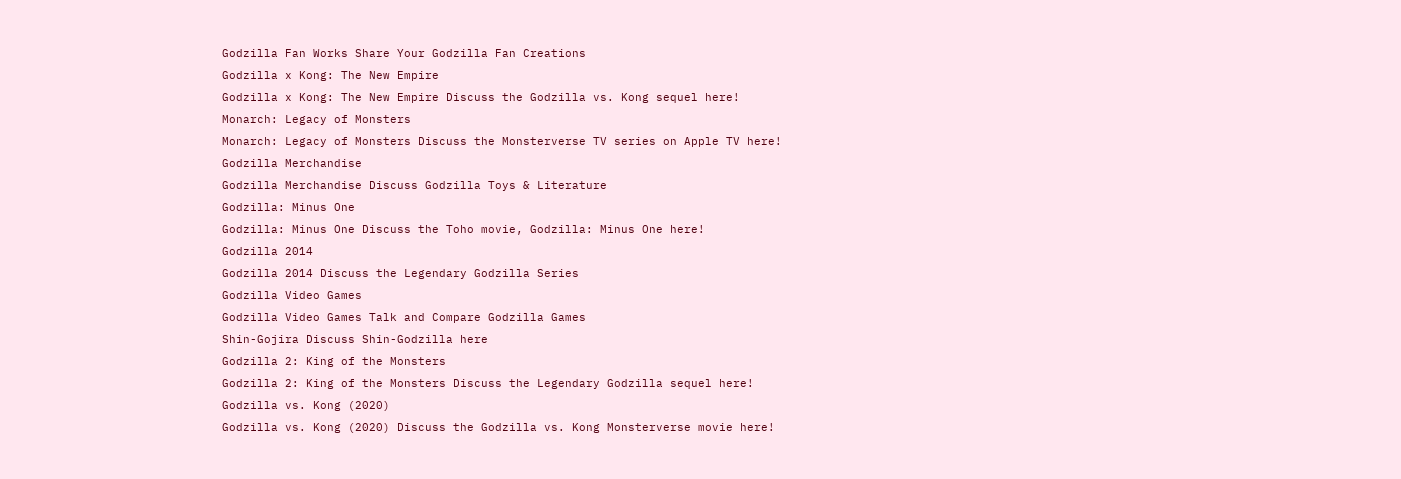Godzilla Fan Works Share Your Godzilla Fan Creations
Godzilla x Kong: The New Empire
Godzilla x Kong: The New Empire Discuss the Godzilla vs. Kong sequel here!
Monarch: Legacy of Monsters
Monarch: Legacy of Monsters Discuss the Monsterverse TV series on Apple TV here!
Godzilla Merchandise
Godzilla Merchandise Discuss Godzilla Toys & Literature
Godzilla: Minus One
Godzilla: Minus One Discuss the Toho movie, Godzilla: Minus One here!
Godzilla 2014
Godzilla 2014 Discuss the Legendary Godzilla Series
Godzilla Video Games
Godzilla Video Games Talk and Compare Godzilla Games
Shin-Gojira Discuss Shin-Godzilla here
Godzilla 2: King of the Monsters
Godzilla 2: King of the Monsters Discuss the Legendary Godzilla sequel here!
Godzilla vs. Kong (2020)
Godzilla vs. Kong (2020) Discuss the Godzilla vs. Kong Monsterverse movie here!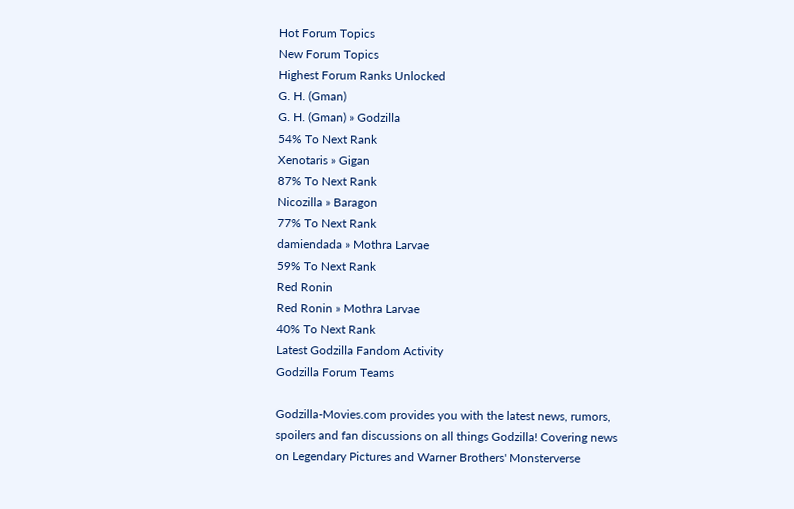Hot Forum Topics
New Forum Topics
Highest Forum Ranks Unlocked
G. H. (Gman)
G. H. (Gman) » Godzilla
54% To Next Rank
Xenotaris » Gigan
87% To Next Rank
Nicozilla » Baragon
77% To Next Rank
damiendada » Mothra Larvae
59% To Next Rank
Red Ronin
Red Ronin » Mothra Larvae
40% To Next Rank
Latest Godzilla Fandom Activity
Godzilla Forum Teams

Godzilla-Movies.com provides you with the latest news, rumors, spoilers and fan discussions on all things Godzilla! Covering news on Legendary Pictures and Warner Brothers' Monsterverse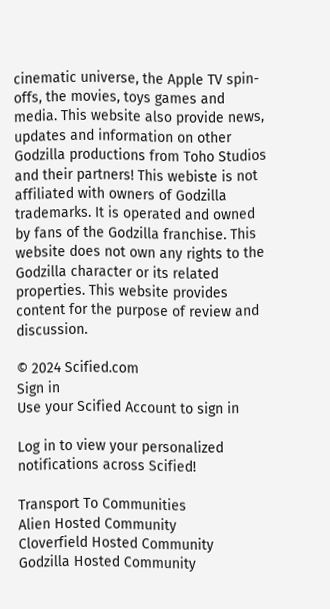cinematic universe, the Apple TV spin-offs, the movies, toys games and media. This website also provide news, updates and information on other Godzilla productions from Toho Studios and their partners! This webiste is not affiliated with owners of Godzilla trademarks. It is operated and owned by fans of the Godzilla franchise. This website does not own any rights to the Godzilla character or its related properties. This website provides content for the purpose of review and discussion.

© 2024 Scified.com
Sign in
Use your Scified Account to sign in

Log in to view your personalized notifications across Scified!

Transport To Communities
Alien Hosted Community
Cloverfield Hosted Community
Godzilla Hosted Community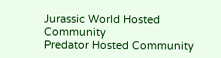Jurassic World Hosted Community
Predator Hosted Community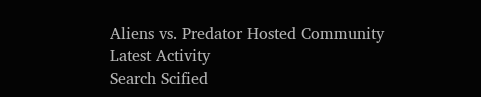Aliens vs. Predator Hosted Community
Latest Activity
Search Scified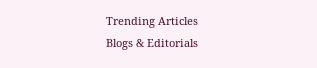Trending Articles
Blogs & Editorials